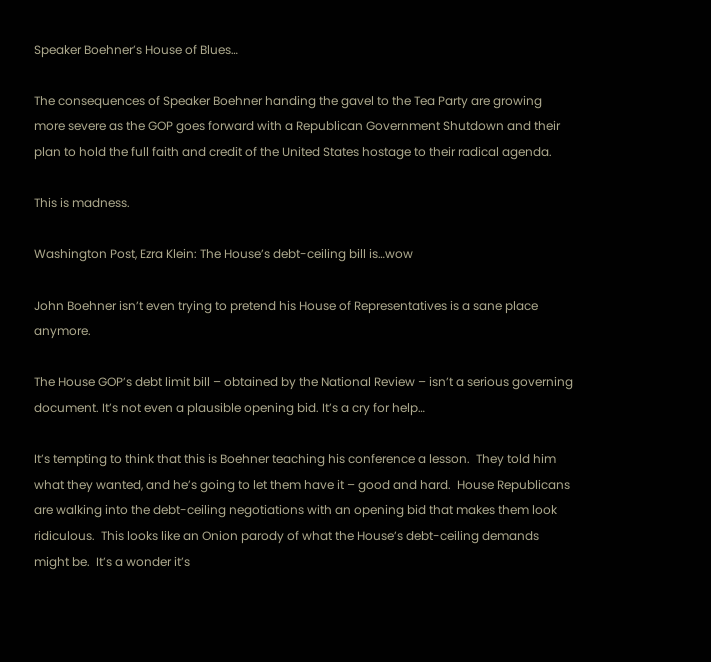Speaker Boehner’s House of Blues…

The consequences of Speaker Boehner handing the gavel to the Tea Party are growing more severe as the GOP goes forward with a Republican Government Shutdown and their plan to hold the full faith and credit of the United States hostage to their radical agenda.

This is madness.

Washington Post, Ezra Klein: The House’s debt-ceiling bill is…wow

John Boehner isn’t even trying to pretend his House of Representatives is a sane place anymore.

The House GOP’s debt limit bill – obtained by the National Review – isn’t a serious governing document. It’s not even a plausible opening bid. It’s a cry for help…

It’s tempting to think that this is Boehner teaching his conference a lesson.  They told him what they wanted, and he’s going to let them have it – good and hard.  House Republicans are walking into the debt-ceiling negotiations with an opening bid that makes them look ridiculous.  This looks like an Onion parody of what the House’s debt-ceiling demands might be.  It’s a wonder it’s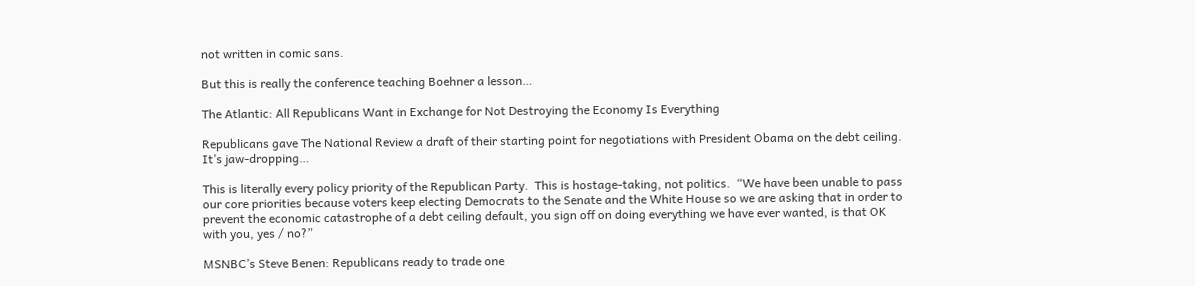not written in comic sans.

But this is really the conference teaching Boehner a lesson…

The Atlantic: All Republicans Want in Exchange for Not Destroying the Economy Is Everything

Republicans gave The National Review a draft of their starting point for negotiations with President Obama on the debt ceiling.  It’s jaw-dropping…

This is literally every policy priority of the Republican Party.  This is hostage-taking, not politics.  “We have been unable to pass our core priorities because voters keep electing Democrats to the Senate and the White House so we are asking that in order to prevent the economic catastrophe of a debt ceiling default, you sign off on doing everything we have ever wanted, is that OK with you, yes / no?”

MSNBC’s Steve Benen: Republicans ready to trade one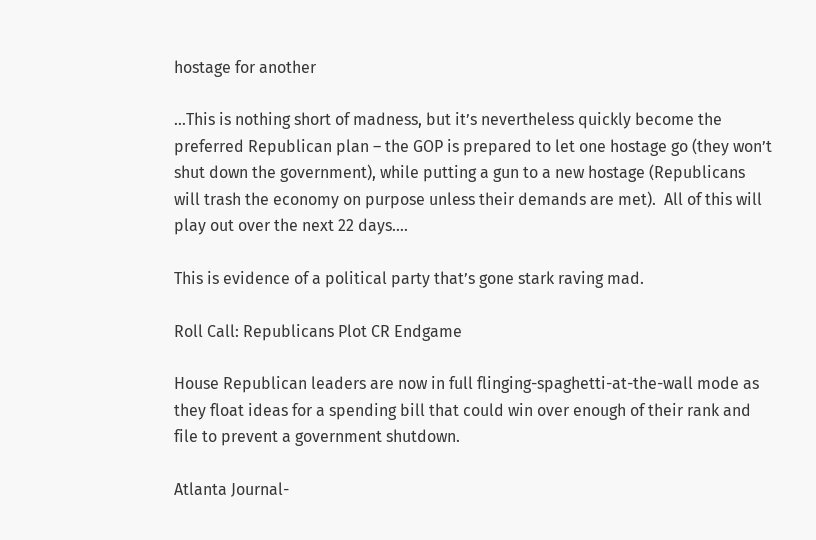hostage for another

…This is nothing short of madness, but it’s nevertheless quickly become the preferred Republican plan – the GOP is prepared to let one hostage go (they won’t shut down the government), while putting a gun to a new hostage (Republicans will trash the economy on purpose unless their demands are met).  All of this will play out over the next 22 days….

This is evidence of a political party that’s gone stark raving mad.

Roll Call: Republicans Plot CR Endgame

House Republican leaders are now in full flinging-spaghetti-at-the-wall mode as they float ideas for a spending bill that could win over enough of their rank and file to prevent a government shutdown.

Atlanta Journal-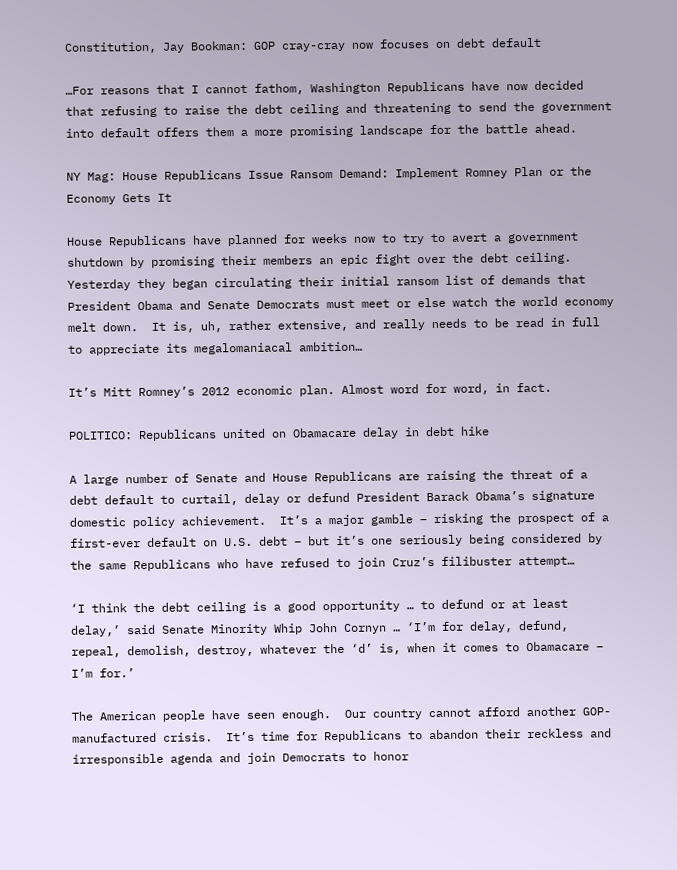Constitution, Jay Bookman: GOP cray-cray now focuses on debt default

…For reasons that I cannot fathom, Washington Republicans have now decided that refusing to raise the debt ceiling and threatening to send the government into default offers them a more promising landscape for the battle ahead.

NY Mag: House Republicans Issue Ransom Demand: Implement Romney Plan or the Economy Gets It

House Republicans have planned for weeks now to try to avert a government shutdown by promising their members an epic fight over the debt ceiling.  Yesterday they began circulating their initial ransom list of demands that President Obama and Senate Democrats must meet or else watch the world economy melt down.  It is, uh, rather extensive, and really needs to be read in full to appreciate its megalomaniacal ambition…

It’s Mitt Romney’s 2012 economic plan. Almost word for word, in fact.

POLITICO: Republicans united on Obamacare delay in debt hike

A large number of Senate and House Republicans are raising the threat of a debt default to curtail, delay or defund President Barack Obama’s signature domestic policy achievement.  It’s a major gamble – risking the prospect of a first-ever default on U.S. debt – but it’s one seriously being considered by the same Republicans who have refused to join Cruz’s filibuster attempt…

‘I think the debt ceiling is a good opportunity … to defund or at least delay,’ said Senate Minority Whip John Cornyn … ‘I’m for delay, defund, repeal, demolish, destroy, whatever the ‘d’ is, when it comes to Obamacare – I’m for.’

The American people have seen enough.  Our country cannot afford another GOP-manufactured crisis.  It’s time for Republicans to abandon their reckless and irresponsible agenda and join Democrats to honor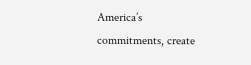America’s commitments, create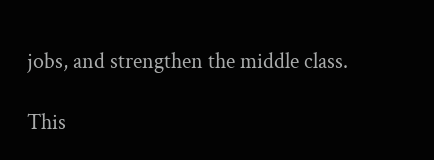jobs, and strengthen the middle class.

This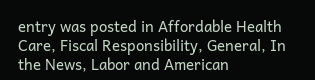entry was posted in Affordable Health Care, Fiscal Responsibility, General, In the News, Labor and American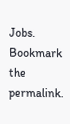Jobs. Bookmark the permalink.